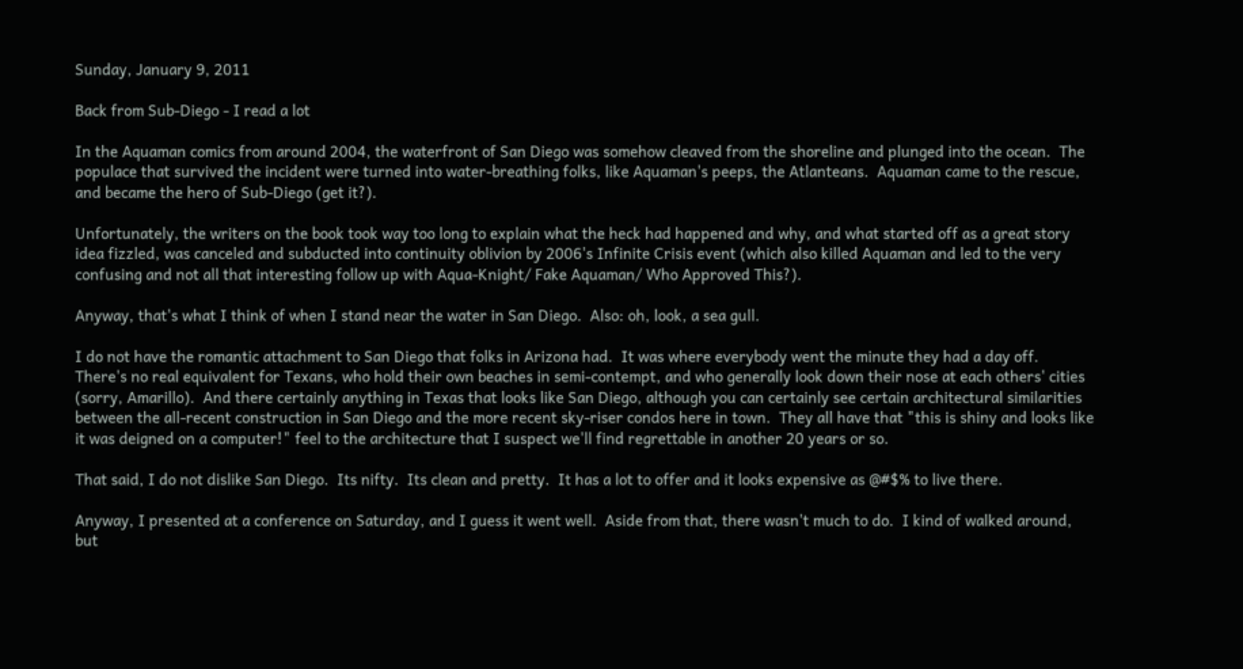Sunday, January 9, 2011

Back from Sub-Diego - I read a lot

In the Aquaman comics from around 2004, the waterfront of San Diego was somehow cleaved from the shoreline and plunged into the ocean.  The populace that survived the incident were turned into water-breathing folks, like Aquaman's peeps, the Atlanteans.  Aquaman came to the rescue, and became the hero of Sub-Diego (get it?).

Unfortunately, the writers on the book took way too long to explain what the heck had happened and why, and what started off as a great story idea fizzled, was canceled and subducted into continuity oblivion by 2006's Infinite Crisis event (which also killed Aquaman and led to the very confusing and not all that interesting follow up with Aqua-Knight/ Fake Aquaman/ Who Approved This?).

Anyway, that's what I think of when I stand near the water in San Diego.  Also: oh, look, a sea gull.

I do not have the romantic attachment to San Diego that folks in Arizona had.  It was where everybody went the minute they had a day off.  There's no real equivalent for Texans, who hold their own beaches in semi-contempt, and who generally look down their nose at each others' cities (sorry, Amarillo).  And there certainly anything in Texas that looks like San Diego, although you can certainly see certain architectural similarities between the all-recent construction in San Diego and the more recent sky-riser condos here in town.  They all have that "this is shiny and looks like it was deigned on a computer!" feel to the architecture that I suspect we'll find regrettable in another 20 years or so.

That said, I do not dislike San Diego.  Its nifty.  Its clean and pretty.  It has a lot to offer and it looks expensive as @#$% to live there.

Anyway, I presented at a conference on Saturday, and I guess it went well.  Aside from that, there wasn't much to do.  I kind of walked around, but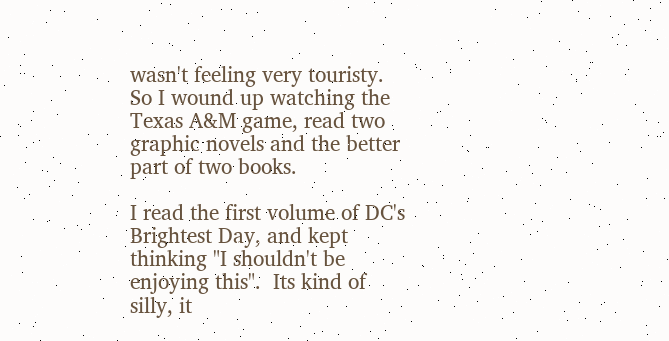wasn't feeling very touristy.  So I wound up watching the Texas A&M game, read two graphic novels and the better part of two books.

I read the first volume of DC's Brightest Day, and kept thinking "I shouldn't be enjoying this".  Its kind of silly, it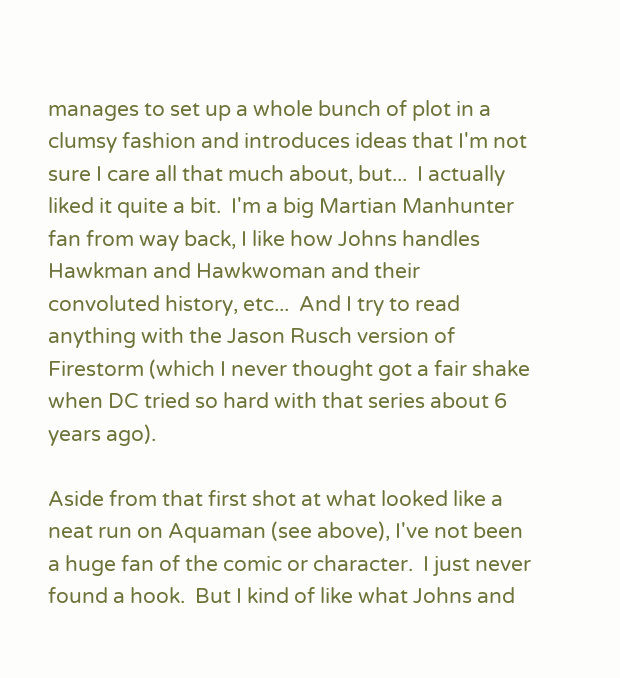manages to set up a whole bunch of plot in a clumsy fashion and introduces ideas that I'm not sure I care all that much about, but...  I actually liked it quite a bit.  I'm a big Martian Manhunter fan from way back, I like how Johns handles Hawkman and Hawkwoman and their convoluted history, etc...  And I try to read anything with the Jason Rusch version of Firestorm (which I never thought got a fair shake when DC tried so hard with that series about 6 years ago).

Aside from that first shot at what looked like a neat run on Aquaman (see above), I've not been a huge fan of the comic or character.  I just never found a hook.  But I kind of like what Johns and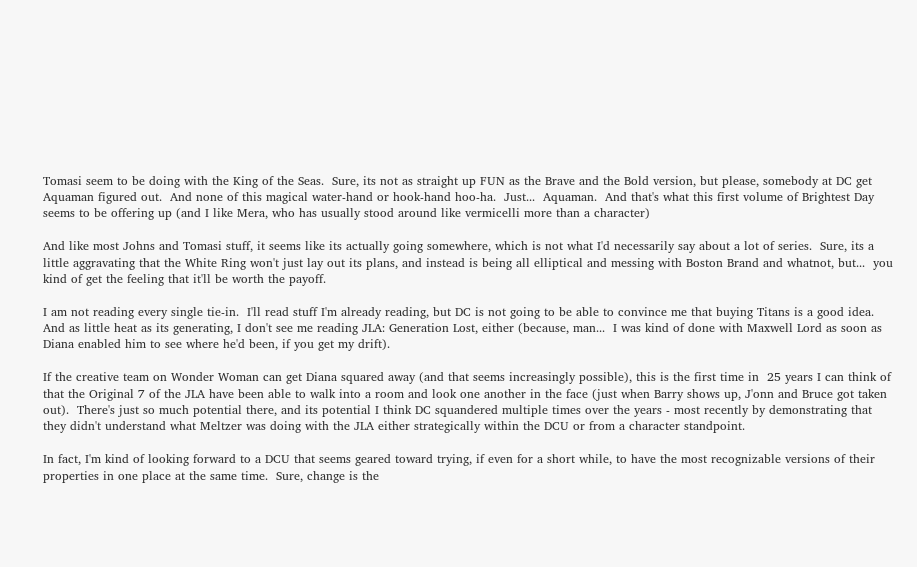Tomasi seem to be doing with the King of the Seas.  Sure, its not as straight up FUN as the Brave and the Bold version, but please, somebody at DC get Aquaman figured out.  And none of this magical water-hand or hook-hand hoo-ha.  Just...  Aquaman.  And that's what this first volume of Brightest Day seems to be offering up (and I like Mera, who has usually stood around like vermicelli more than a character)

And like most Johns and Tomasi stuff, it seems like its actually going somewhere, which is not what I'd necessarily say about a lot of series.  Sure, its a little aggravating that the White Ring won't just lay out its plans, and instead is being all elliptical and messing with Boston Brand and whatnot, but...  you kind of get the feeling that it'll be worth the payoff.

I am not reading every single tie-in.  I'll read stuff I'm already reading, but DC is not going to be able to convince me that buying Titans is a good idea.  And as little heat as its generating, I don't see me reading JLA: Generation Lost, either (because, man...  I was kind of done with Maxwell Lord as soon as Diana enabled him to see where he'd been, if you get my drift).

If the creative team on Wonder Woman can get Diana squared away (and that seems increasingly possible), this is the first time in  25 years I can think of that the Original 7 of the JLA have been able to walk into a room and look one another in the face (just when Barry shows up, J'onn and Bruce got taken out).  There's just so much potential there, and its potential I think DC squandered multiple times over the years - most recently by demonstrating that they didn't understand what Meltzer was doing with the JLA either strategically within the DCU or from a character standpoint.

In fact, I'm kind of looking forward to a DCU that seems geared toward trying, if even for a short while, to have the most recognizable versions of their properties in one place at the same time.  Sure, change is the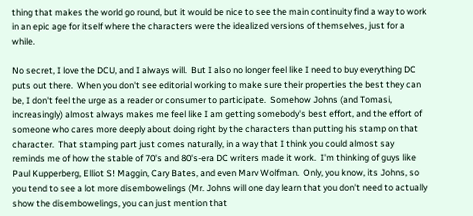thing that makes the world go round, but it would be nice to see the main continuity find a way to work in an epic age for itself where the characters were the idealized versions of themselves, just for a while.

No secret, I love the DCU, and I always will.  But I also no longer feel like I need to buy everything DC puts out there.  When you don't see editorial working to make sure their properties the best they can be, I don't feel the urge as a reader or consumer to participate.  Somehow Johns (and Tomasi, increasingly) almost always makes me feel like I am getting somebody's best effort, and the effort of someone who cares more deeply about doing right by the characters than putting his stamp on that character.  That stamping part just comes naturally, in a way that I think you could almost say reminds me of how the stable of 70's and 80's-era DC writers made it work.  I'm thinking of guys like Paul Kupperberg, Elliot S! Maggin, Cary Bates, and even Marv Wolfman.  Only, you know, its Johns, so you tend to see a lot more disembowelings (Mr. Johns will one day learn that you don't need to actually show the disembowelings, you can just mention that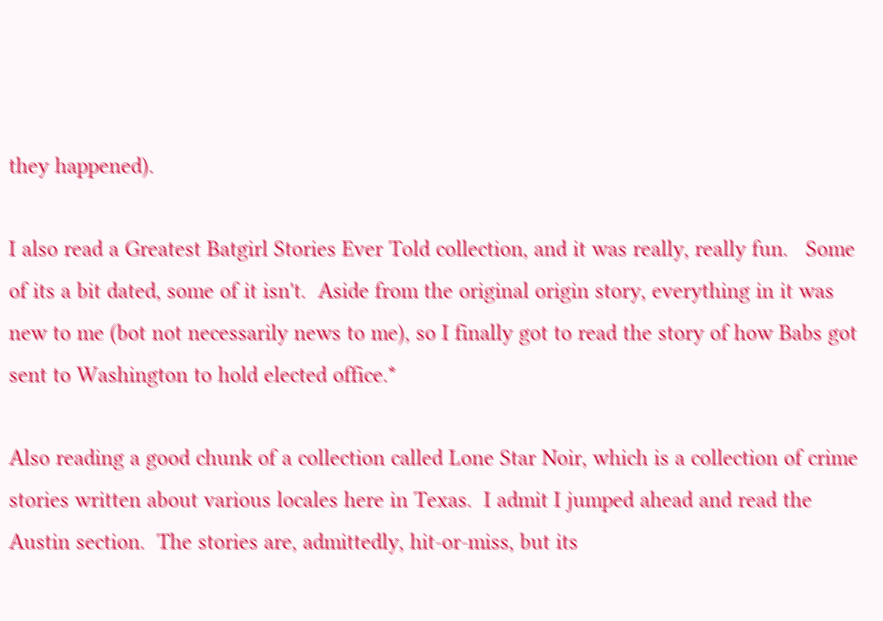they happened).

I also read a Greatest Batgirl Stories Ever Told collection, and it was really, really fun.   Some of its a bit dated, some of it isn't.  Aside from the original origin story, everything in it was new to me (bot not necessarily news to me), so I finally got to read the story of how Babs got sent to Washington to hold elected office.*

Also reading a good chunk of a collection called Lone Star Noir, which is a collection of crime stories written about various locales here in Texas.  I admit I jumped ahead and read the Austin section.  The stories are, admittedly, hit-or-miss, but its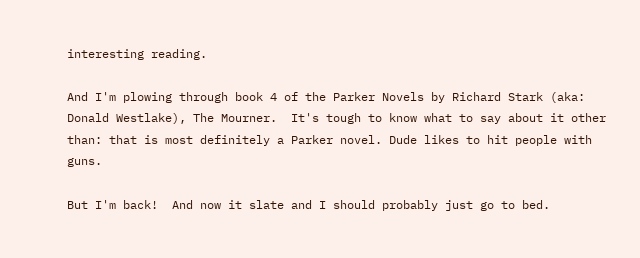interesting reading.

And I'm plowing through book 4 of the Parker Novels by Richard Stark (aka: Donald Westlake), The Mourner.  It's tough to know what to say about it other than: that is most definitely a Parker novel. Dude likes to hit people with guns.

But I'm back!  And now it slate and I should probably just go to bed.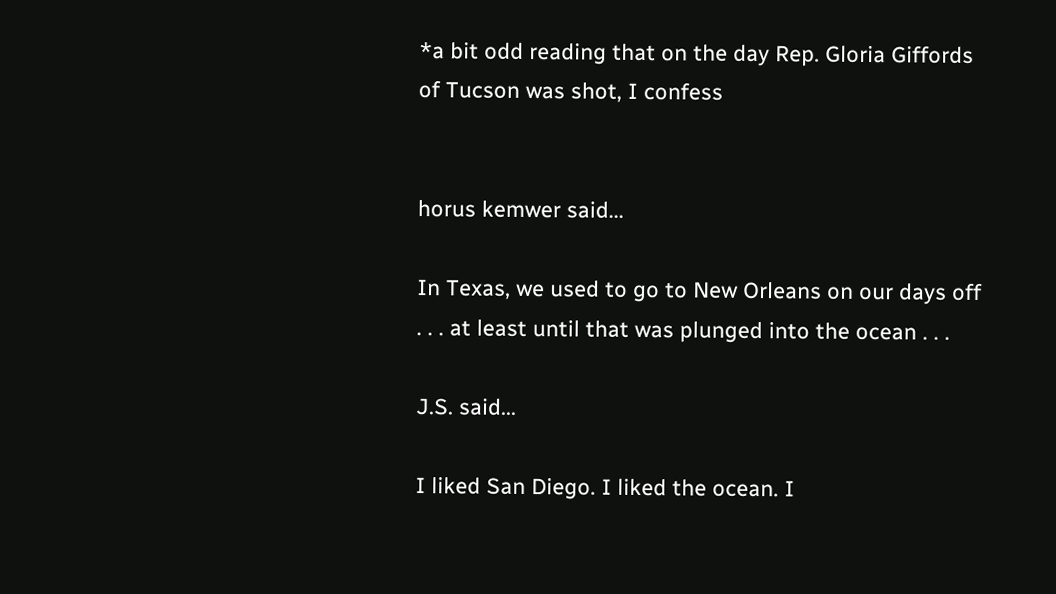*a bit odd reading that on the day Rep. Gloria Giffords of Tucson was shot, I confess


horus kemwer said...

In Texas, we used to go to New Orleans on our days off . . . at least until that was plunged into the ocean . . .

J.S. said...

I liked San Diego. I liked the ocean. I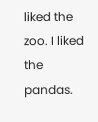liked the zoo. I liked the pandas.